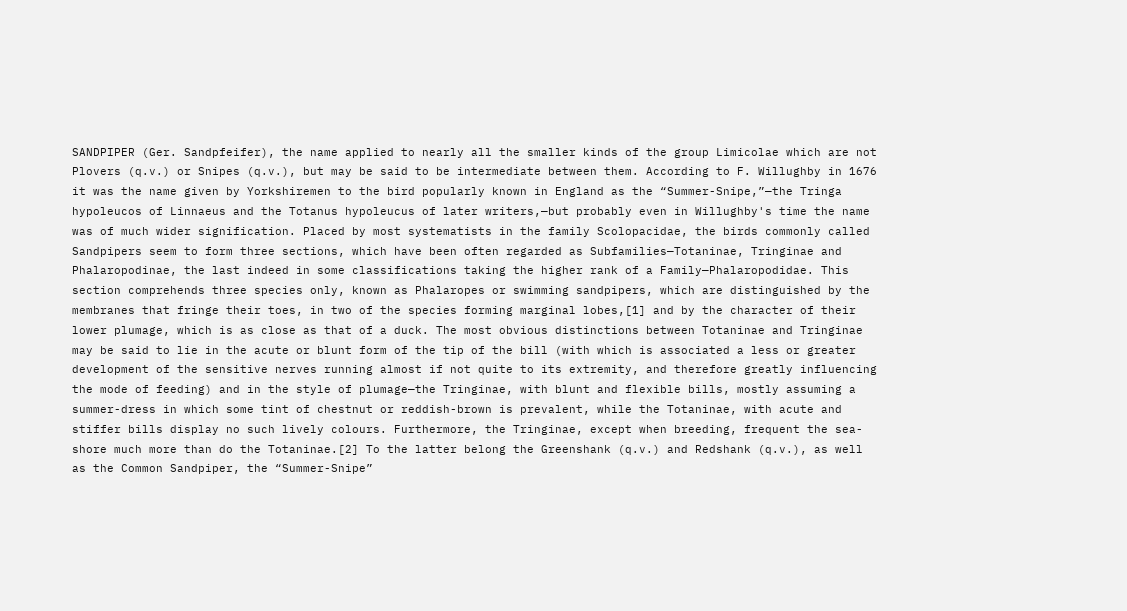SANDPIPER (Ger. Sandpfeifer), the name applied to nearly all the smaller kinds of the group Limicolae which are not Plovers (q.v.) or Snipes (q.v.), but may be said to be intermediate between them. According to F. Willughby in 1676 it was the name given by Yorkshiremen to the bird popularly known in England as the “Summer-Snipe,”—the Tringa hypoleucos of Linnaeus and the Totanus hypoleucus of later writers,—but probably even in Willughby's time the name was of much wider signification. Placed by most systematists in the family Scolopacidae, the birds commonly called Sandpipers seem to form three sections, which have been often regarded as Subfamilies—Totaninae, Tringinae and Phalaropodinae, the last indeed in some classifications taking the higher rank of a Family—Phalaropodidae. This section comprehends three species only, known as Phalaropes or swimming sandpipers, which are distinguished by the membranes that fringe their toes, in two of the species forming marginal lobes,[1] and by the character of their lower plumage, which is as close as that of a duck. The most obvious distinctions between Totaninae and Tringinae may be said to lie in the acute or blunt form of the tip of the bill (with which is associated a less or greater development of the sensitive nerves running almost if not quite to its extremity, and therefore greatly influencing the mode of feeding) and in the style of plumage—the Tringinae, with blunt and flexible bills, mostly assuming a summer-dress in which some tint of chestnut or reddish-brown is prevalent, while the Totaninae, with acute and stiffer bills display no such lively colours. Furthermore, the Tringinae, except when breeding, frequent the sea-shore much more than do the Totaninae.[2] To the latter belong the Greenshank (q.v.) and Redshank (q.v.), as well as the Common Sandpiper, the “Summer-Snipe”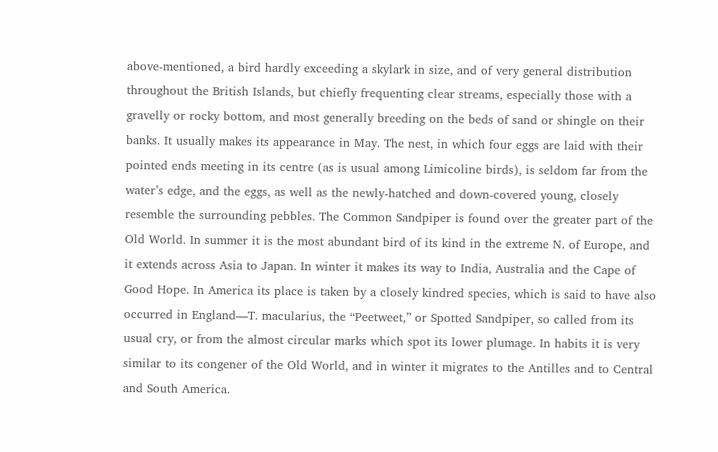above-mentioned, a bird hardly exceeding a skylark in size, and of very general distribution throughout the British Islands, but chiefly frequenting clear streams, especially those with a gravelly or rocky bottom, and most generally breeding on the beds of sand or shingle on their banks. It usually makes its appearance in May. The nest, in which four eggs are laid with their pointed ends meeting in its centre (as is usual among Limicoline birds), is seldom far from the water’s edge, and the eggs, as well as the newly-hatched and down-covered young, closely resemble the surrounding pebbles. The Common Sandpiper is found over the greater part of the Old World. In summer it is the most abundant bird of its kind in the extreme N. of Europe, and it extends across Asia to Japan. In winter it makes its way to India, Australia and the Cape of Good Hope. In America its place is taken by a closely kindred species, which is said to have also occurred in England—T. macularius, the “Peetweet,” or Spotted Sandpiper, so called from its usual cry, or from the almost circular marks which spot its lower plumage. In habits it is very similar to its congener of the Old World, and in winter it migrates to the Antilles and to Central and South America.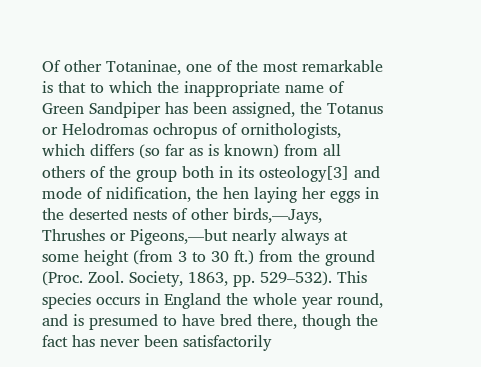Of other Totaninae, one of the most remarkable is that to which the inappropriate name of Green Sandpiper has been assigned, the Totanus or Helodromas ochropus of ornithologists, which differs (so far as is known) from all others of the group both in its osteology[3] and mode of nidification, the hen laying her eggs in the deserted nests of other birds,—Jays, Thrushes or Pigeons,—but nearly always at some height (from 3 to 30 ft.) from the ground (Proc. Zool. Society, 1863, pp. 529–532). This species occurs in England the whole year round, and is presumed to have bred there, though the fact has never been satisfactorily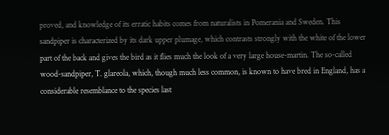proved, and knowledge of its erratic habits comes from naturalists in Pomerania and Sweden. This sandpiper is characterized by its dark upper plumage, which contrasts strongly with the white of the lower part of the back and gives the bird as it flies much the look of a very large house-martin. The so-called wood-sandpiper, T. glareola, which, though much less common, is known to have bred in England, has a considerable resemblance to the species last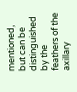mentioned, but can be distinguished by the feathers of the axillary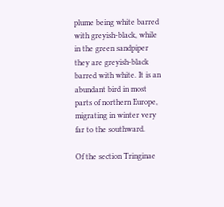plume being white barred with greyish-black, while in the green sandpiper they are greyish-black barred with white. It is an abundant bird in most parts of northern Europe, migrating in winter very far to the southward.

Of the section Tringinae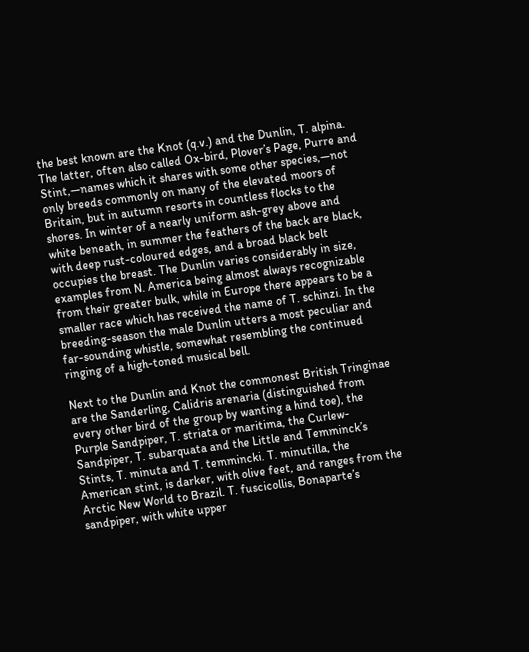the best known are the Knot (q.v.) and the Dunlin, T. alpina. The latter, often also called Ox-bird, Plover’s Page, Purre and Stint,—names which it shares with some other species,—not only breeds commonly on many of the elevated moors of Britain, but in autumn resorts in countless flocks to the shores. In winter of a nearly uniform ash-grey above and white beneath, in summer the feathers of the back are black, with deep rust-coloured edges, and a broad black belt occupies the breast. The Dunlin varies considerably in size, examples from N. America being almost always recognizable from their greater bulk, while in Europe there appears to be a smaller race which has received the name of T. schinzi. In the breeding-season the male Dunlin utters a most peculiar and far-sounding whistle, somewhat resembling the continued ringing of a high-toned musical bell.

Next to the Dunlin and Knot the commonest British Tringinae are the Sanderling, Calidris arenaria (distinguished from every other bird of the group by wanting a hind toe), the Purple Sandpiper, T. striata or maritima, the Curlew-Sandpiper, T. subarquata and the Little and Temminck’s Stints, T. minuta and T. temmincki. T. minutilla, the American stint, is darker, with olive feet, and ranges from the Arctic New World to Brazil. T. fuscicollis, Bonaparte’s sandpiper, with white upper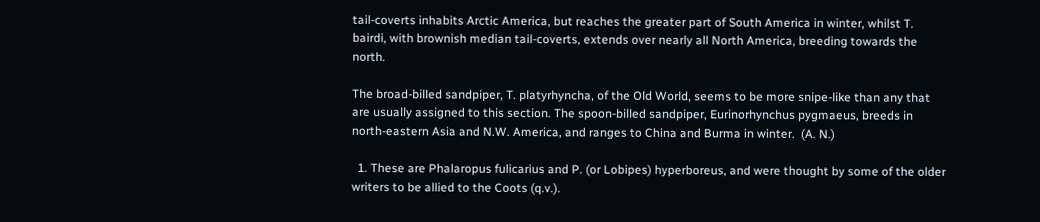tail-coverts inhabits Arctic America, but reaches the greater part of South America in winter, whilst T. bairdi, with brownish median tail-coverts, extends over nearly all North America, breeding towards the north.

The broad-billed sandpiper, T. platyrhyncha, of the Old World, seems to be more snipe-like than any that are usually assigned to this section. The spoon-billed sandpiper, Eurinorhynchus pygmaeus, breeds in north-eastern Asia and N.W. America, and ranges to China and Burma in winter.  (A. N.)

  1. These are Phalaropus fulicarius and P. (or Lobipes) hyperboreus, and were thought by some of the older writers to be allied to the Coots (q.v.).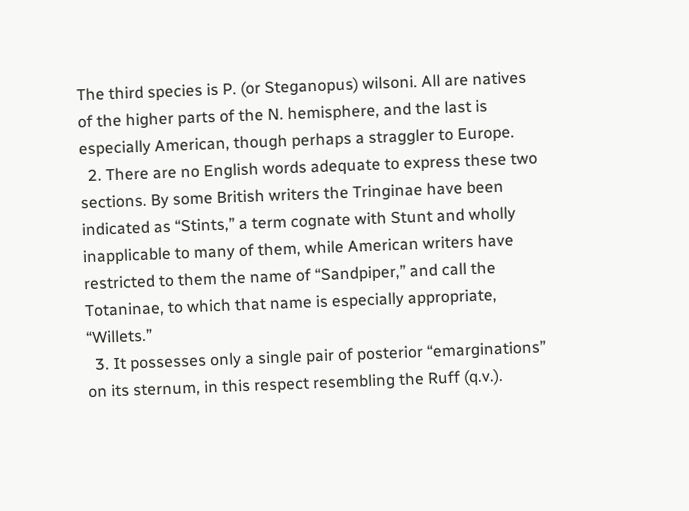The third species is P. (or Steganopus) wilsoni. All are natives of the higher parts of the N. hemisphere, and the last is especially American, though perhaps a straggler to Europe.
  2. There are no English words adequate to express these two sections. By some British writers the Tringinae have been indicated as “Stints,” a term cognate with Stunt and wholly inapplicable to many of them, while American writers have restricted to them the name of “Sandpiper,” and call the Totaninae, to which that name is especially appropriate, “Willets.”
  3. It possesses only a single pair of posterior “emarginations” on its sternum, in this respect resembling the Ruff (q.v.).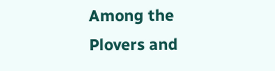Among the Plovers and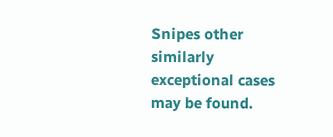Snipes other similarly exceptional cases may be found.